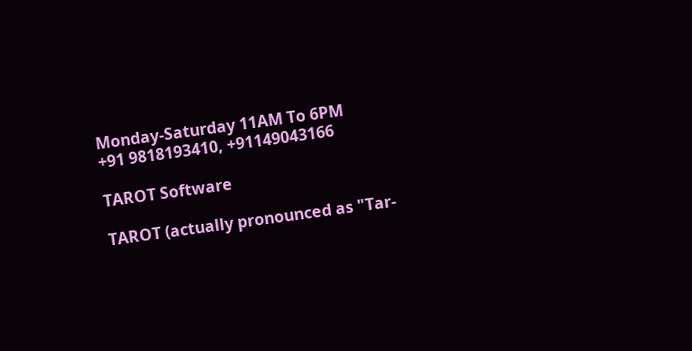Monday-Saturday 11AM To 6PM
+91 9818193410, +91149043166

TAROT Software

TAROT (actually pronounced as "Tar-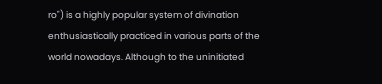ro") is a highly popular system of divination enthusiastically practiced in various parts of the world nowadays. Although to the uninitiated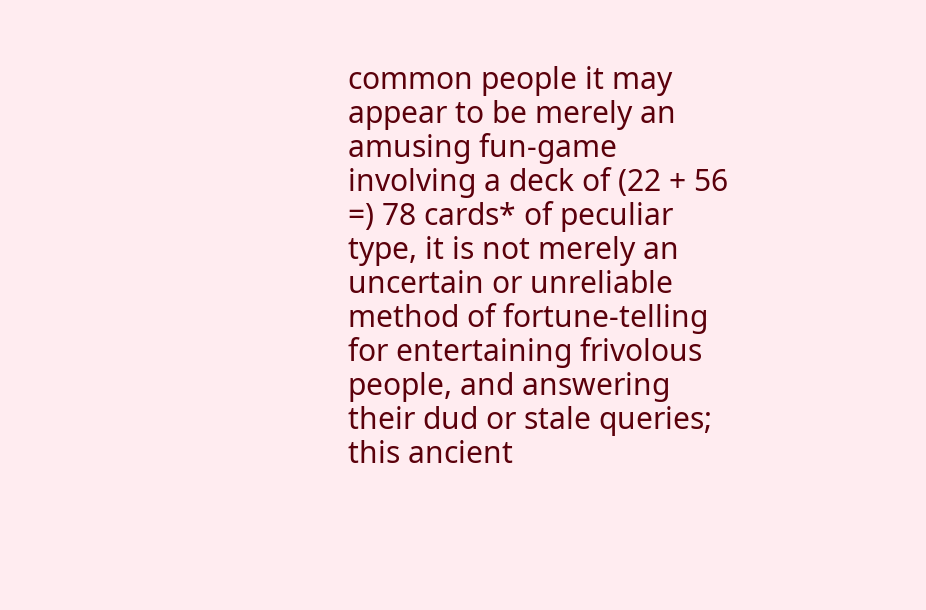common people it may appear to be merely an amusing fun-game involving a deck of (22 + 56 =) 78 cards* of peculiar type, it is not merely an uncertain or unreliable method of fortune-telling for entertaining frivolous people, and answering their dud or stale queries; this ancient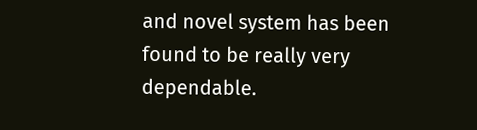and novel system has been found to be really very dependable.